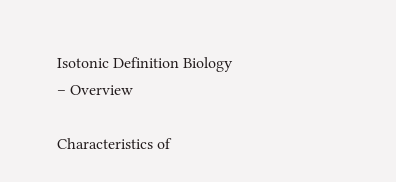Isotonic Definition Biology – Overview

Characteristics of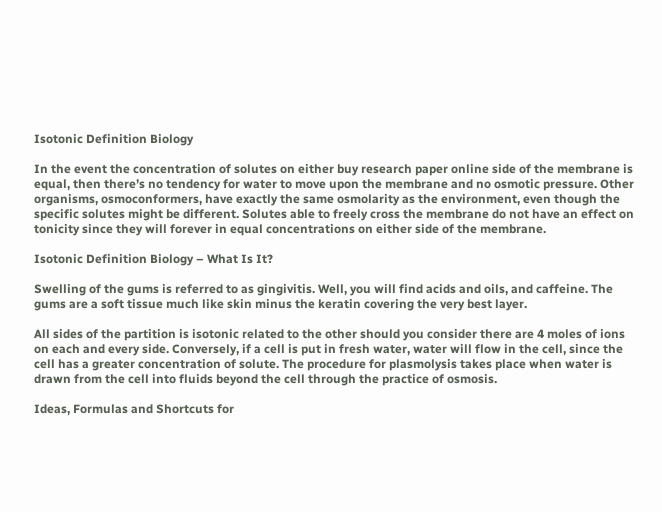Isotonic Definition Biology

In the event the concentration of solutes on either buy research paper online side of the membrane is equal, then there’s no tendency for water to move upon the membrane and no osmotic pressure. Other organisms, osmoconformers, have exactly the same osmolarity as the environment, even though the specific solutes might be different. Solutes able to freely cross the membrane do not have an effect on tonicity since they will forever in equal concentrations on either side of the membrane.

Isotonic Definition Biology – What Is It?

Swelling of the gums is referred to as gingivitis. Well, you will find acids and oils, and caffeine. The gums are a soft tissue much like skin minus the keratin covering the very best layer.

All sides of the partition is isotonic related to the other should you consider there are 4 moles of ions on each and every side. Conversely, if a cell is put in fresh water, water will flow in the cell, since the cell has a greater concentration of solute. The procedure for plasmolysis takes place when water is drawn from the cell into fluids beyond the cell through the practice of osmosis.

Ideas, Formulas and Shortcuts for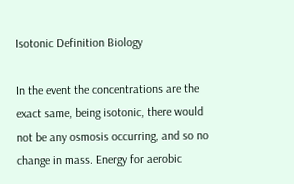Isotonic Definition Biology

In the event the concentrations are the exact same, being isotonic, there would not be any osmosis occurring, and so no change in mass. Energy for aerobic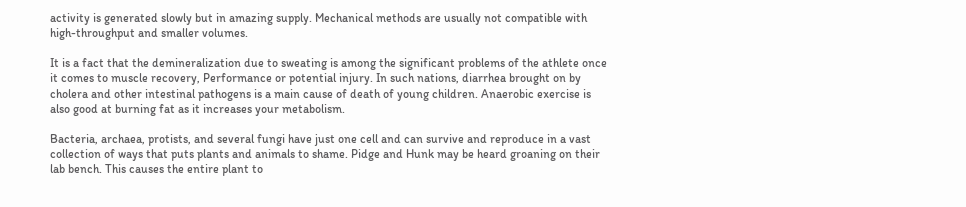activity is generated slowly but in amazing supply. Mechanical methods are usually not compatible with high-throughput and smaller volumes.

It is a fact that the demineralization due to sweating is among the significant problems of the athlete once it comes to muscle recovery, Performance or potential injury. In such nations, diarrhea brought on by cholera and other intestinal pathogens is a main cause of death of young children. Anaerobic exercise is also good at burning fat as it increases your metabolism.

Bacteria, archaea, protists, and several fungi have just one cell and can survive and reproduce in a vast collection of ways that puts plants and animals to shame. Pidge and Hunk may be heard groaning on their lab bench. This causes the entire plant to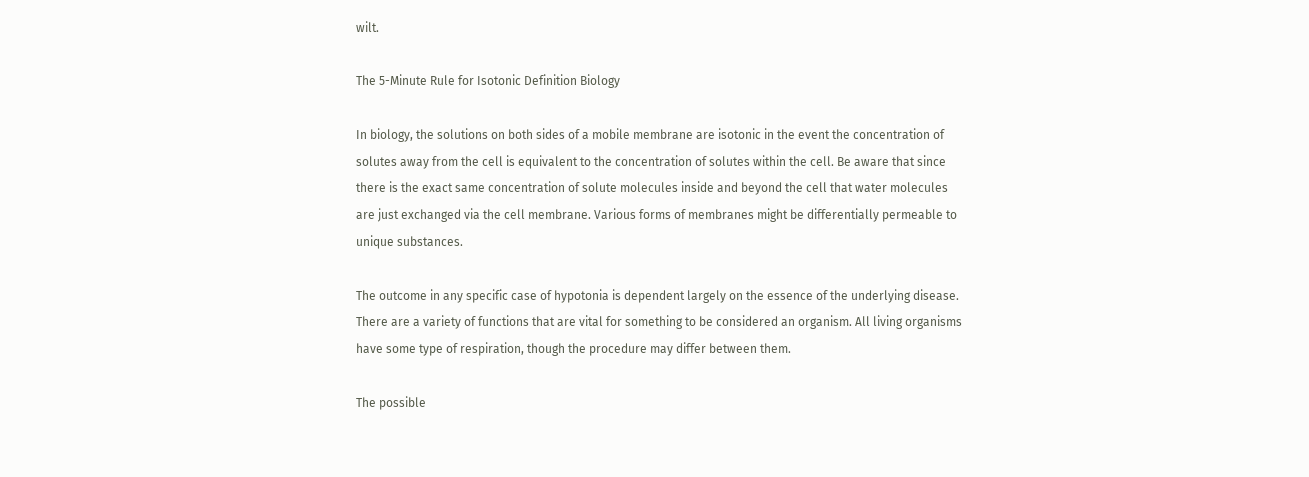wilt.

The 5-Minute Rule for Isotonic Definition Biology

In biology, the solutions on both sides of a mobile membrane are isotonic in the event the concentration of solutes away from the cell is equivalent to the concentration of solutes within the cell. Be aware that since there is the exact same concentration of solute molecules inside and beyond the cell that water molecules are just exchanged via the cell membrane. Various forms of membranes might be differentially permeable to unique substances.

The outcome in any specific case of hypotonia is dependent largely on the essence of the underlying disease. There are a variety of functions that are vital for something to be considered an organism. All living organisms have some type of respiration, though the procedure may differ between them.

The possible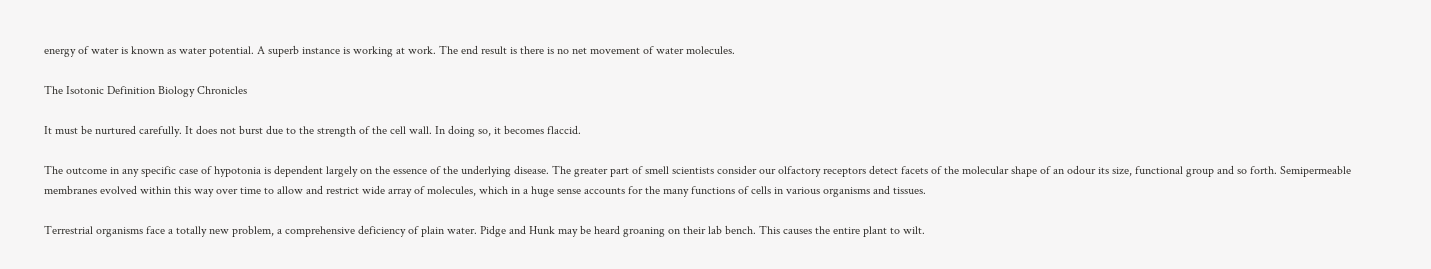energy of water is known as water potential. A superb instance is working at work. The end result is there is no net movement of water molecules.

The Isotonic Definition Biology Chronicles

It must be nurtured carefully. It does not burst due to the strength of the cell wall. In doing so, it becomes flaccid.

The outcome in any specific case of hypotonia is dependent largely on the essence of the underlying disease. The greater part of smell scientists consider our olfactory receptors detect facets of the molecular shape of an odour its size, functional group and so forth. Semipermeable membranes evolved within this way over time to allow and restrict wide array of molecules, which in a huge sense accounts for the many functions of cells in various organisms and tissues.

Terrestrial organisms face a totally new problem, a comprehensive deficiency of plain water. Pidge and Hunk may be heard groaning on their lab bench. This causes the entire plant to wilt.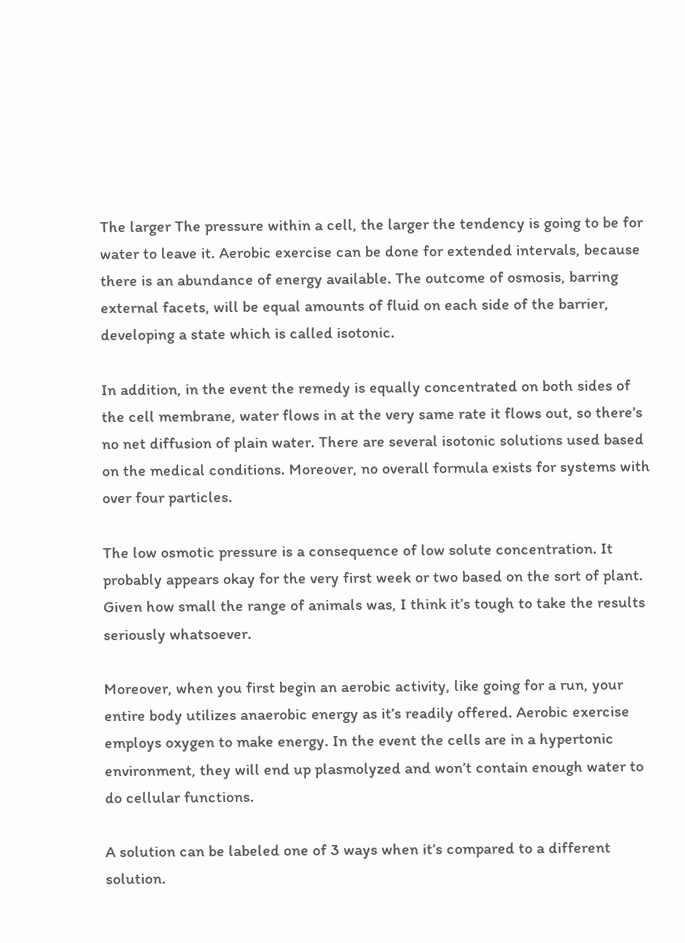The larger The pressure within a cell, the larger the tendency is going to be for water to leave it. Aerobic exercise can be done for extended intervals, because there is an abundance of energy available. The outcome of osmosis, barring external facets, will be equal amounts of fluid on each side of the barrier, developing a state which is called isotonic.

In addition, in the event the remedy is equally concentrated on both sides of the cell membrane, water flows in at the very same rate it flows out, so there’s no net diffusion of plain water. There are several isotonic solutions used based on the medical conditions. Moreover, no overall formula exists for systems with over four particles.

The low osmotic pressure is a consequence of low solute concentration. It probably appears okay for the very first week or two based on the sort of plant. Given how small the range of animals was, I think it’s tough to take the results seriously whatsoever.

Moreover, when you first begin an aerobic activity, like going for a run, your entire body utilizes anaerobic energy as it’s readily offered. Aerobic exercise employs oxygen to make energy. In the event the cells are in a hypertonic environment, they will end up plasmolyzed and won’t contain enough water to do cellular functions.

A solution can be labeled one of 3 ways when it’s compared to a different solution.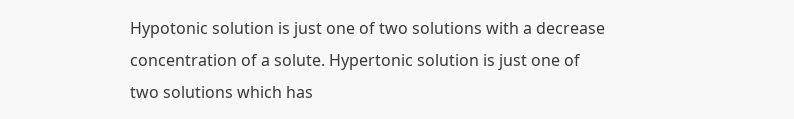Hypotonic solution is just one of two solutions with a decrease concentration of a solute. Hypertonic solution is just one of two solutions which has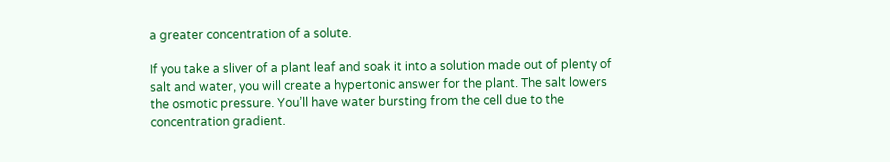a greater concentration of a solute.

If you take a sliver of a plant leaf and soak it into a solution made out of plenty of salt and water, you will create a hypertonic answer for the plant. The salt lowers the osmotic pressure. You’ll have water bursting from the cell due to the concentration gradient.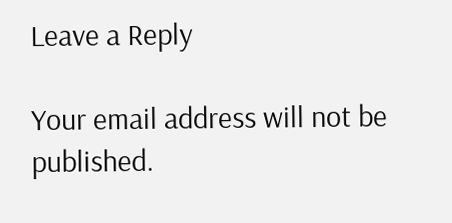Leave a Reply

Your email address will not be published.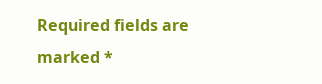Required fields are marked *